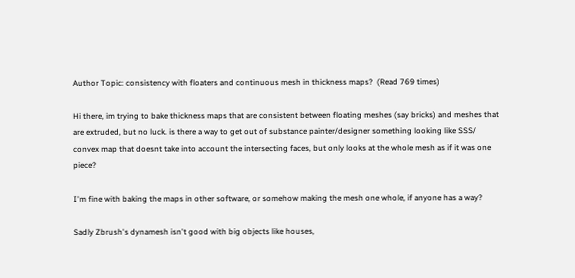Author Topic: consistency with floaters and continuous mesh in thickness maps?  (Read 769 times)

Hi there, im trying to bake thickness maps that are consistent between floating meshes (say bricks) and meshes that are extruded, but no luck. is there a way to get out of substance painter/designer something looking like SSS/ convex map that doesnt take into account the intersecting faces, but only looks at the whole mesh as if it was one piece?

I'm fine with baking the maps in other software, or somehow making the mesh one whole, if anyone has a way?

Sadly Zbrush's dynamesh isn't good with big objects like houses,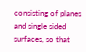consisting of planes and single sided surfaces, so that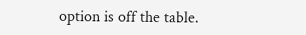option is off the table.